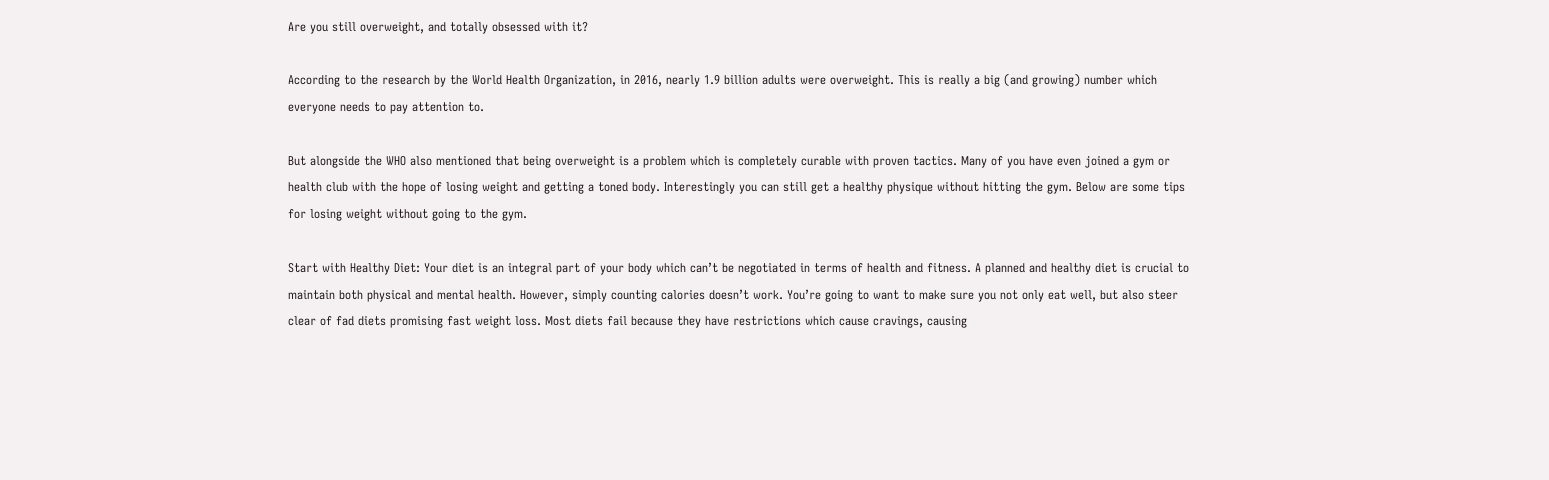Are you still overweight, and totally obsessed with it?

According to the research by the World Health Organization, in 2016, nearly 1.9 billion adults were overweight. This is really a big (and growing) number which everyone needs to pay attention to.

But alongside the WHO also mentioned that being overweight is a problem which is completely curable with proven tactics. Many of you have even joined a gym or health club with the hope of losing weight and getting a toned body. Interestingly you can still get a healthy physique without hitting the gym. Below are some tips for losing weight without going to the gym.

Start with Healthy Diet: Your diet is an integral part of your body which can’t be negotiated in terms of health and fitness. A planned and healthy diet is crucial to maintain both physical and mental health. However, simply counting calories doesn’t work. You’re going to want to make sure you not only eat well, but also steer clear of fad diets promising fast weight loss. Most diets fail because they have restrictions which cause cravings, causing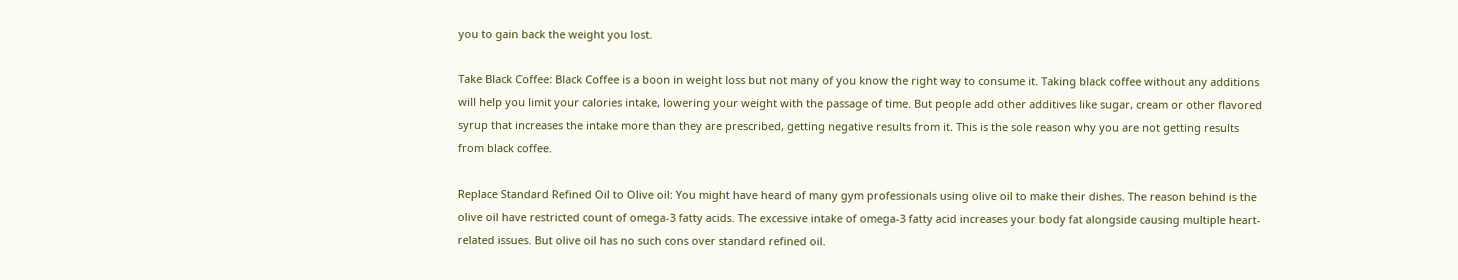you to gain back the weight you lost.

Take Black Coffee: Black Coffee is a boon in weight loss but not many of you know the right way to consume it. Taking black coffee without any additions will help you limit your calories intake, lowering your weight with the passage of time. But people add other additives like sugar, cream or other flavored syrup that increases the intake more than they are prescribed, getting negative results from it. This is the sole reason why you are not getting results from black coffee.

Replace Standard Refined Oil to Olive oil: You might have heard of many gym professionals using olive oil to make their dishes. The reason behind is the olive oil have restricted count of omega-3 fatty acids. The excessive intake of omega-3 fatty acid increases your body fat alongside causing multiple heart-related issues. But olive oil has no such cons over standard refined oil.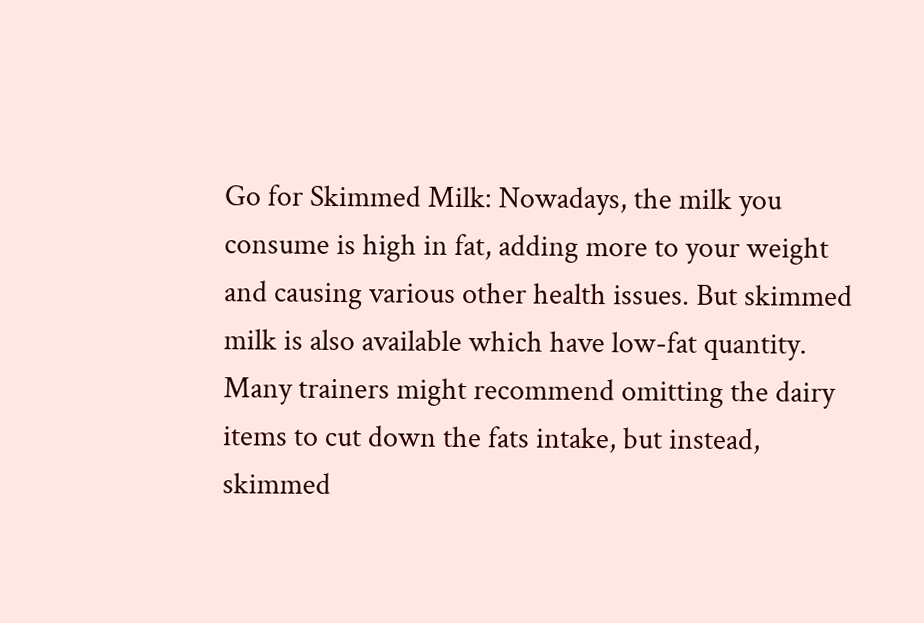Go for Skimmed Milk: Nowadays, the milk you consume is high in fat, adding more to your weight and causing various other health issues. But skimmed milk is also available which have low-fat quantity. Many trainers might recommend omitting the dairy items to cut down the fats intake, but instead, skimmed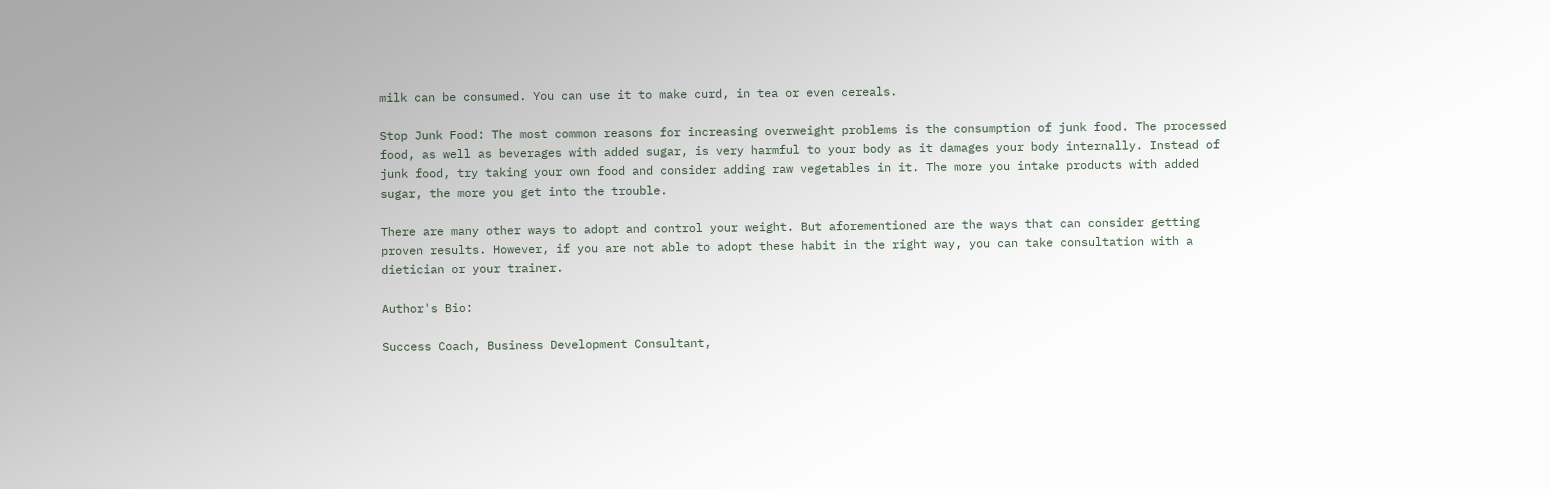milk can be consumed. You can use it to make curd, in tea or even cereals.

Stop Junk Food: The most common reasons for increasing overweight problems is the consumption of junk food. The processed food, as well as beverages with added sugar, is very harmful to your body as it damages your body internally. Instead of junk food, try taking your own food and consider adding raw vegetables in it. The more you intake products with added sugar, the more you get into the trouble.

There are many other ways to adopt and control your weight. But aforementioned are the ways that can consider getting proven results. However, if you are not able to adopt these habit in the right way, you can take consultation with a dietician or your trainer.

Author's Bio:

Success Coach, Business Development Consultant,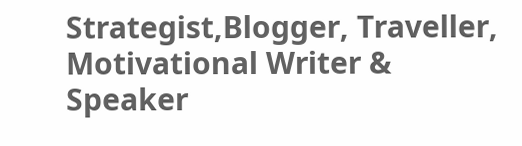Strategist,Blogger, Traveller, Motivational Writer & Speaker